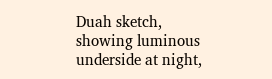Duah sketch, showing luminous underside at night,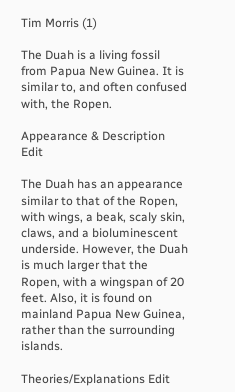Tim Morris (1)

The Duah is a living fossil from Papua New Guinea. It is similar to, and often confused with, the Ropen.

Appearance & Description Edit

The Duah has an appearance similar to that of the Ropen, with wings, a beak, scaly skin, claws, and a bioluminescent underside. However, the Duah is much larger that the Ropen, with a wingspan of 20 feet. Also, it is found on mainland Papua New Guinea, rather than the surrounding islands.

Theories/Explanations Edit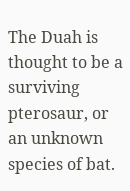The Duah is thought to be a surviving pterosaur, or an unknown species of bat.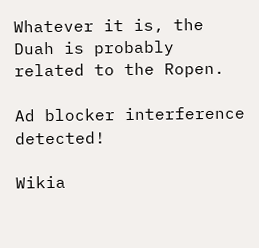Whatever it is, the Duah is probably related to the Ropen.

Ad blocker interference detected!

Wikia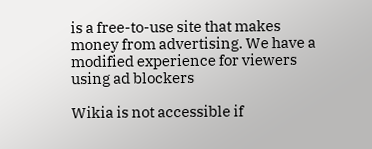is a free-to-use site that makes money from advertising. We have a modified experience for viewers using ad blockers

Wikia is not accessible if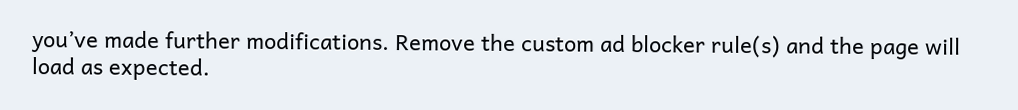you’ve made further modifications. Remove the custom ad blocker rule(s) and the page will load as expected.